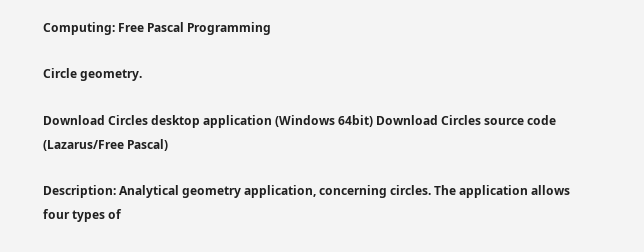Computing: Free Pascal Programming

Circle geometry.

Download Circles desktop application (Windows 64bit) Download Circles source code (Lazarus/Free Pascal)

Description: Analytical geometry application, concerning circles. The application allows four types of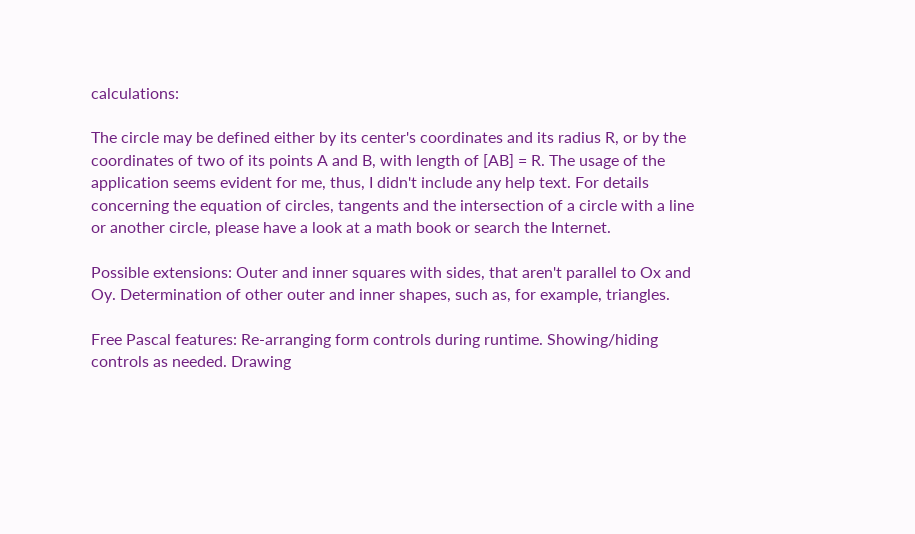calculations:

The circle may be defined either by its center's coordinates and its radius R, or by the coordinates of two of its points A and B, with length of [AB] = R. The usage of the application seems evident for me, thus, I didn't include any help text. For details concerning the equation of circles, tangents and the intersection of a circle with a line or another circle, please have a look at a math book or search the Internet.

Possible extensions: Outer and inner squares with sides, that aren't parallel to Ox and Oy. Determination of other outer and inner shapes, such as, for example, triangles.

Free Pascal features: Re-arranging form controls during runtime. Showing/hiding controls as needed. Drawing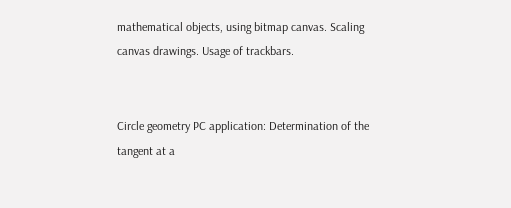mathematical objects, using bitmap canvas. Scaling canvas drawings. Usage of trackbars.


Circle geometry PC application: Determination of the tangent at a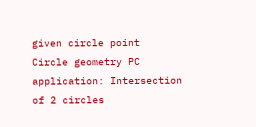given circle point
Circle geometry PC application: Intersection of 2 circles